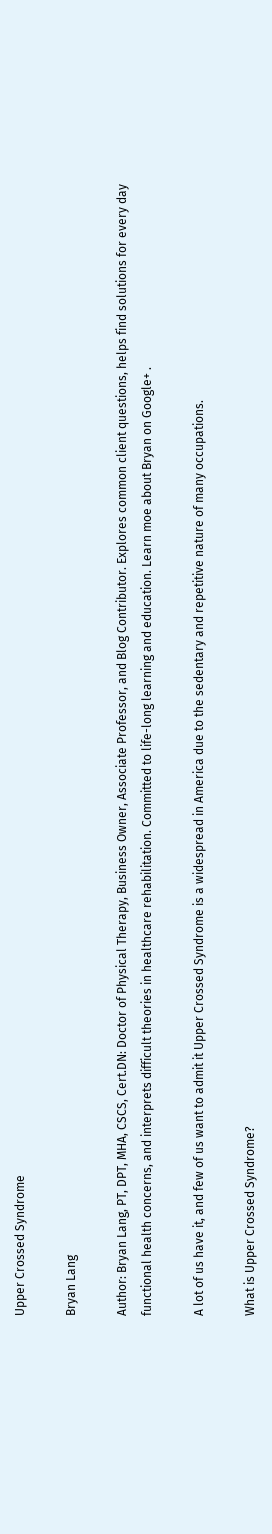Upper Crossed Syndrome

Bryan Lang

Author: Bryan Lang, PT, DPT, MHA, CSCS, Cert.DN: Doctor of Physical Therapy, Business Owner, Associate Professor, and Blog Contributor. Explores common client questions, helps find solutions for every day functional health concerns, and interprets difficult theories in healthcare rehabilitation. Committed to life-long learning and education. Learn moe about Bryan on Google+ .

A lot of us have it, and few of us want to admit it Upper Crossed Syndrome is a widespread in America due to the sedentary and repetitive nature of many occupations.

What is Upper Crossed Syndrome?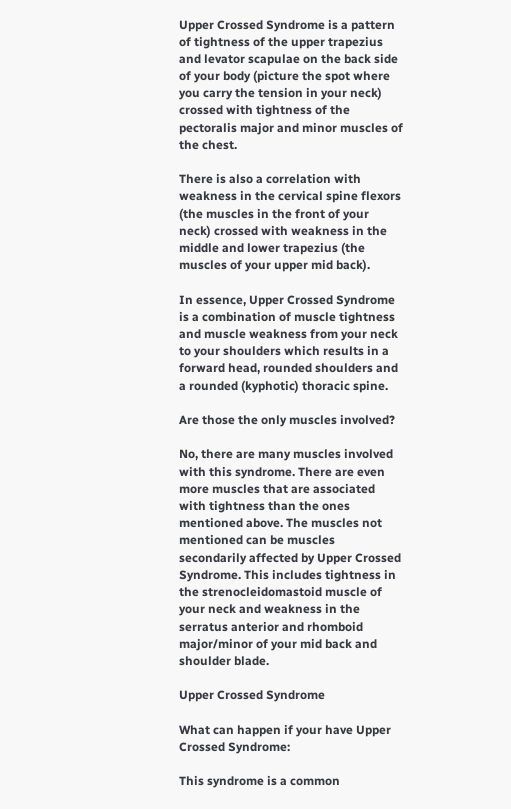Upper Crossed Syndrome is a pattern of tightness of the upper trapezius and levator scapulae on the back side of your body (picture the spot where you carry the tension in your neck) crossed with tightness of the pectoralis major and minor muscles of the chest.

There is also a correlation with weakness in the cervical spine flexors (the muscles in the front of your neck) crossed with weakness in the middle and lower trapezius (the muscles of your upper mid back).

In essence, Upper Crossed Syndrome is a combination of muscle tightness and muscle weakness from your neck to your shoulders which results in a forward head, rounded shoulders and a rounded (kyphotic) thoracic spine.

Are those the only muscles involved?

No, there are many muscles involved with this syndrome. There are even more muscles that are associated with tightness than the ones mentioned above. The muscles not mentioned can be muscles secondarily affected by Upper Crossed Syndrome. This includes tightness in the strenocleidomastoid muscle of your neck and weakness in the serratus anterior and rhomboid major/minor of your mid back and shoulder blade.

Upper Crossed Syndrome

What can happen if your have Upper Crossed Syndrome:

This syndrome is a common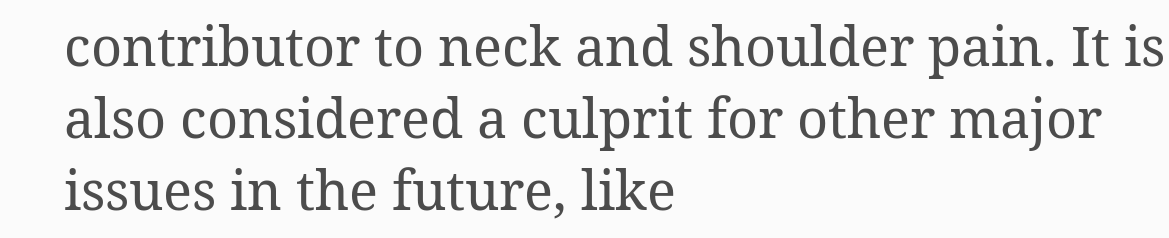contributor to neck and shoulder pain. It is also considered a culprit for other major issues in the future, like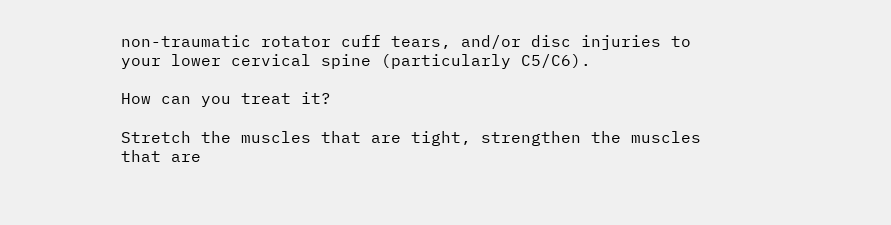non-traumatic rotator cuff tears, and/or disc injuries to your lower cervical spine (particularly C5/C6).

How can you treat it?

Stretch the muscles that are tight, strengthen the muscles that are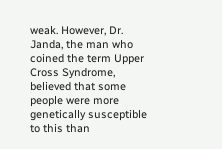weak. However, Dr. Janda, the man who coined the term Upper Cross Syndrome, believed that some people were more genetically susceptible to this than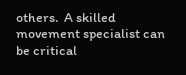others.  A skilled movement specialist can be critical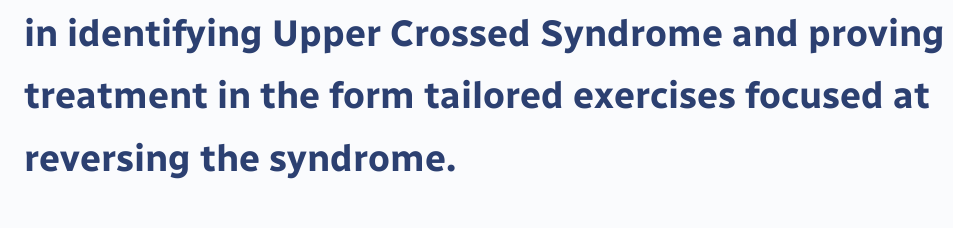in identifying Upper Crossed Syndrome and proving treatment in the form tailored exercises focused at reversing the syndrome.